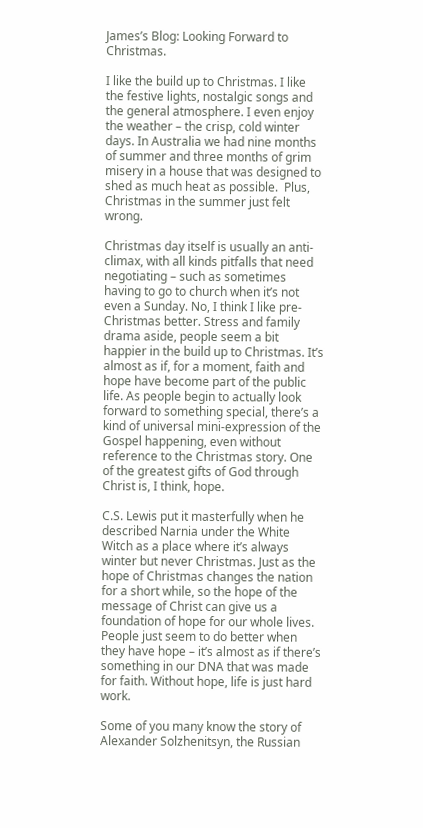James’s Blog: Looking Forward to Christmas.

I like the build up to Christmas. I like the festive lights, nostalgic songs and the general atmosphere. I even enjoy the weather – the crisp, cold winter days. In Australia we had nine months of summer and three months of grim misery in a house that was designed to shed as much heat as possible.  Plus, Christmas in the summer just felt wrong.

Christmas day itself is usually an anti-climax, with all kinds pitfalls that need negotiating – such as sometimes having to go to church when it’s not even a Sunday. No, I think I like pre-Christmas better. Stress and family drama aside, people seem a bit happier in the build up to Christmas. It’s almost as if, for a moment, faith and hope have become part of the public life. As people begin to actually look forward to something special, there’s a kind of universal mini-expression of the Gospel happening, even without reference to the Christmas story. One of the greatest gifts of God through Christ is, I think, hope.

C.S. Lewis put it masterfully when he described Narnia under the White Witch as a place where it’s always winter but never Christmas. Just as the hope of Christmas changes the nation for a short while, so the hope of the message of Christ can give us a foundation of hope for our whole lives. People just seem to do better when they have hope – it’s almost as if there’s something in our DNA that was made for faith. Without hope, life is just hard work.

Some of you many know the story of Alexander Solzhenitsyn, the Russian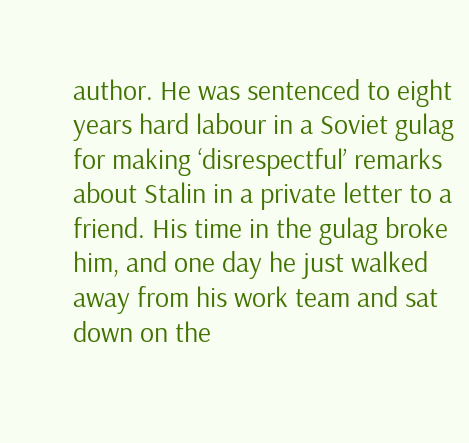author. He was sentenced to eight years hard labour in a Soviet gulag for making ‘disrespectful’ remarks about Stalin in a private letter to a friend. His time in the gulag broke him, and one day he just walked away from his work team and sat down on the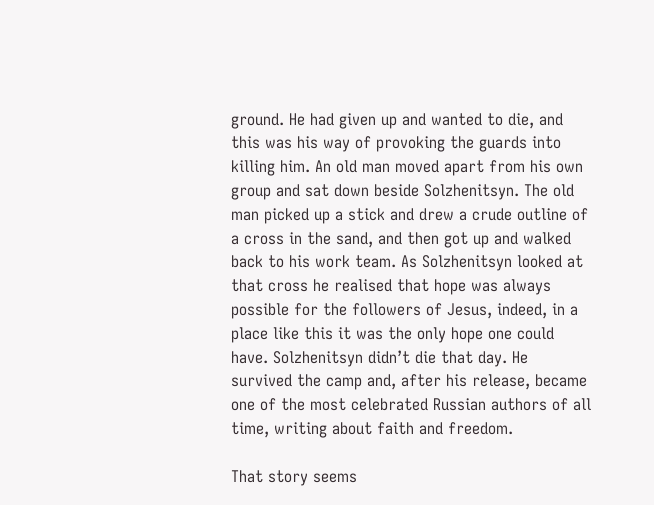ground. He had given up and wanted to die, and this was his way of provoking the guards into killing him. An old man moved apart from his own group and sat down beside Solzhenitsyn. The old man picked up a stick and drew a crude outline of a cross in the sand, and then got up and walked back to his work team. As Solzhenitsyn looked at that cross he realised that hope was always possible for the followers of Jesus, indeed, in a place like this it was the only hope one could have. Solzhenitsyn didn’t die that day. He survived the camp and, after his release, became one of the most celebrated Russian authors of all time, writing about faith and freedom.

That story seems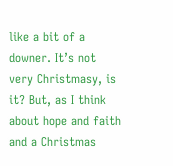like a bit of a downer. It’s not very Christmasy, is it? But, as I think about hope and faith and a Christmas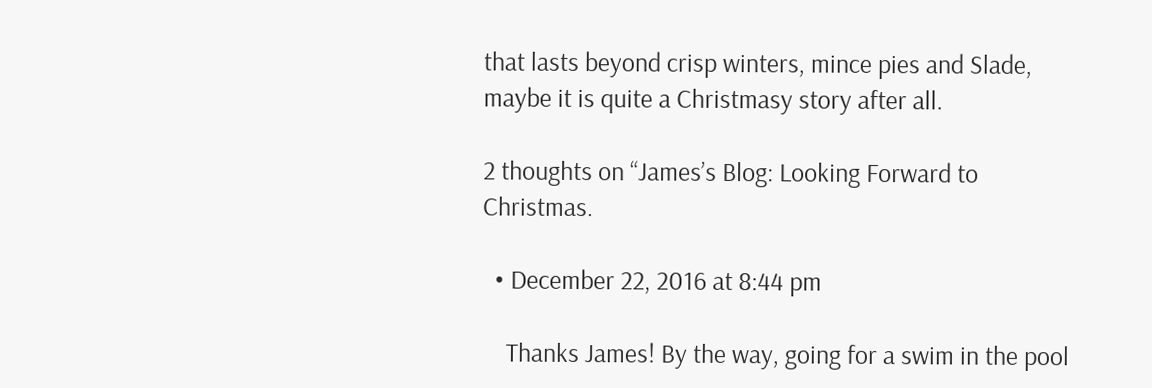that lasts beyond crisp winters, mince pies and Slade, maybe it is quite a Christmasy story after all.

2 thoughts on “James’s Blog: Looking Forward to Christmas.

  • December 22, 2016 at 8:44 pm

    Thanks James! By the way, going for a swim in the pool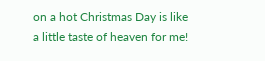on a hot Christmas Day is like a little taste of heaven for me!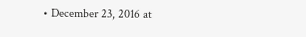• December 23, 2016 at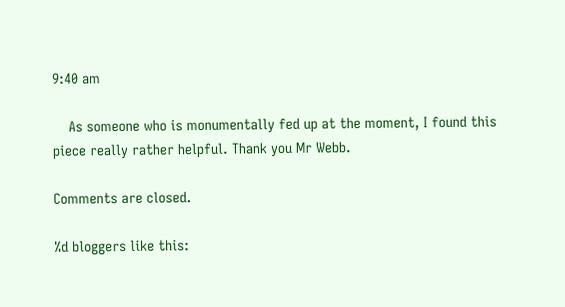9:40 am

    As someone who is monumentally fed up at the moment, I found this piece really rather helpful. Thank you Mr Webb.

Comments are closed.

%d bloggers like this: